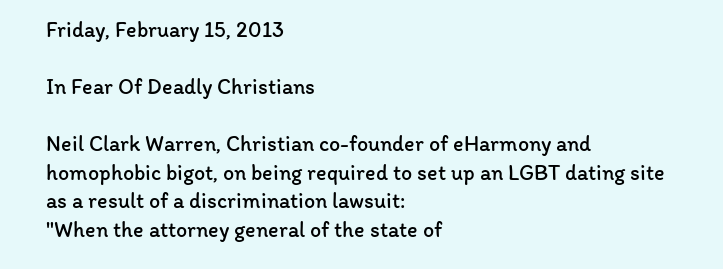Friday, February 15, 2013

In Fear Of Deadly Christians

Neil Clark Warren, Christian co-founder of eHarmony and homophobic bigot, on being required to set up an LGBT dating site as a result of a discrimination lawsuit:
"When the attorney general of the state of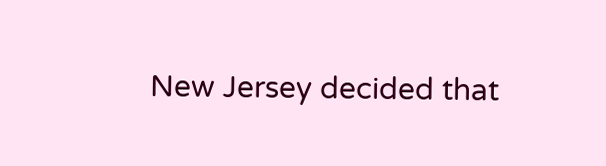New Jersey decided that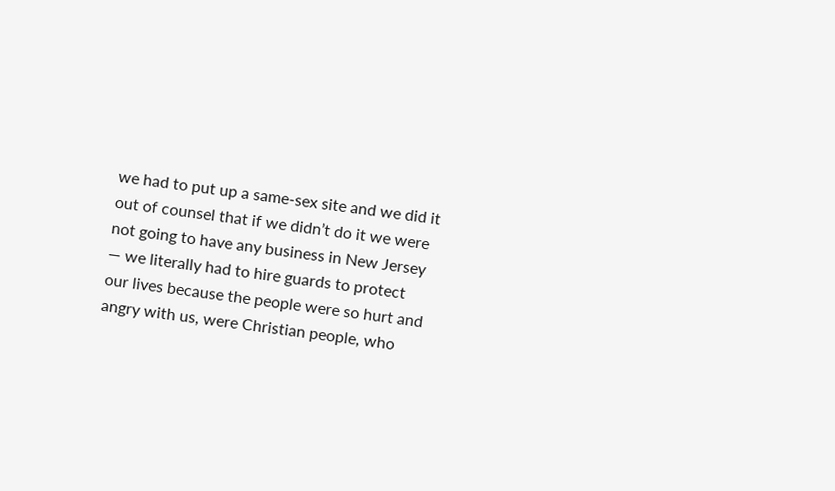we had to put up a same-sex site and we did it out of counsel that if we didn’t do it we were not going to have any business in New Jersey — we literally had to hire guards to protect our lives because the people were so hurt and angry with us, were Christian people, who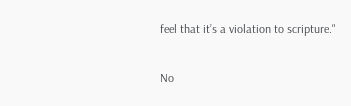feel that it’s a violation to scripture."

No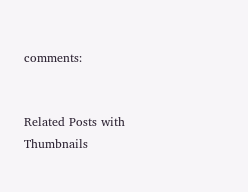comments:


Related Posts with Thumbnails